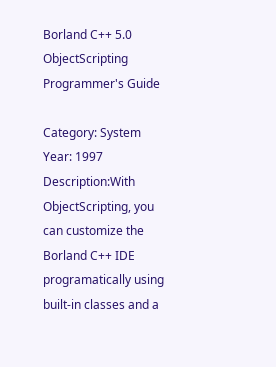Borland C++ 5.0 ObjectScripting Programmer's Guide

Category: System
Year: 1997
Description:With ObjectScripting, you can customize the Borland C++ IDE programatically using built-in classes and a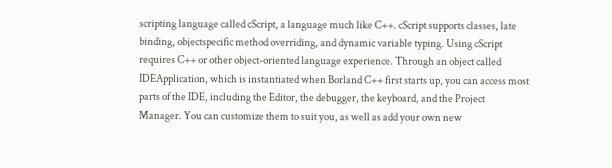scripting language called cScript, a language much like C++. cScript supports classes, late binding, objectspecific method overriding, and dynamic variable typing. Using cScript requires C++ or other object-oriented language experience. Through an object called IDEApplication, which is instantiated when Borland C++ first starts up, you can access most parts of the IDE, including the Editor, the debugger, the keyboard, and the Project Manager. You can customize them to suit you, as well as add your own new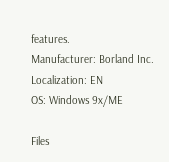features.
Manufacturer: Borland Inc.
Localization: EN
OS: Windows 9x/ME

Files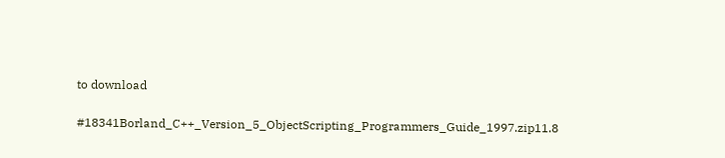to download

#18341Borland_C++_Version_5_ObjectScripting_Programmers_Guide_1997.zip11.8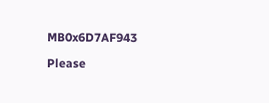MB0x6D7AF943

Please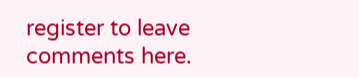register to leave comments here.